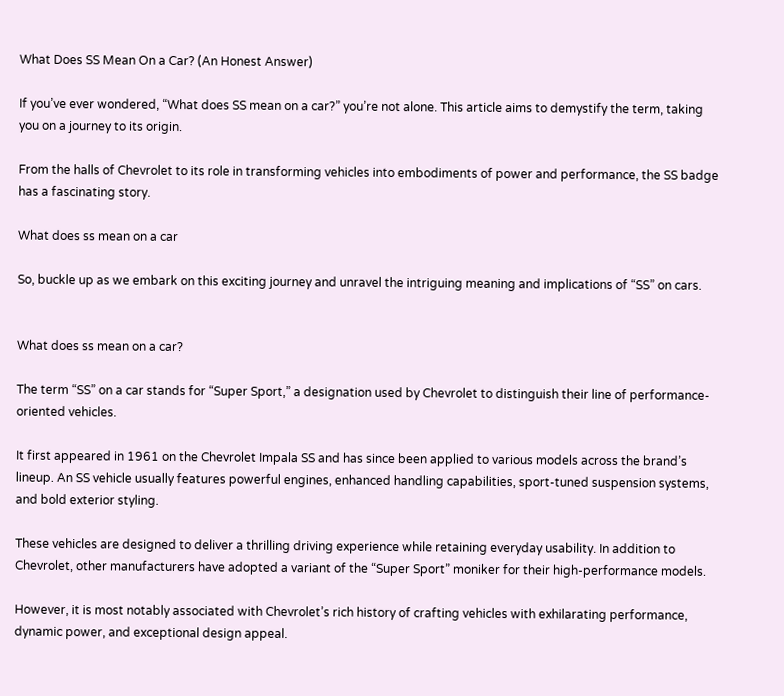What Does SS Mean On a Car? (An Honest Answer)

If you’ve ever wondered, “What does SS mean on a car?” you’re not alone. This article aims to demystify the term, taking you on a journey to its origin.

From the halls of Chevrolet to its role in transforming vehicles into embodiments of power and performance, the SS badge has a fascinating story.

What does ss mean on a car

So, buckle up as we embark on this exciting journey and unravel the intriguing meaning and implications of “SS” on cars.


What does ss mean on a car?

The term “SS” on a car stands for “Super Sport,” a designation used by Chevrolet to distinguish their line of performance-oriented vehicles.

It first appeared in 1961 on the Chevrolet Impala SS and has since been applied to various models across the brand’s lineup. An SS vehicle usually features powerful engines, enhanced handling capabilities, sport-tuned suspension systems, and bold exterior styling.

These vehicles are designed to deliver a thrilling driving experience while retaining everyday usability. In addition to Chevrolet, other manufacturers have adopted a variant of the “Super Sport” moniker for their high-performance models.

However, it is most notably associated with Chevrolet’s rich history of crafting vehicles with exhilarating performance, dynamic power, and exceptional design appeal.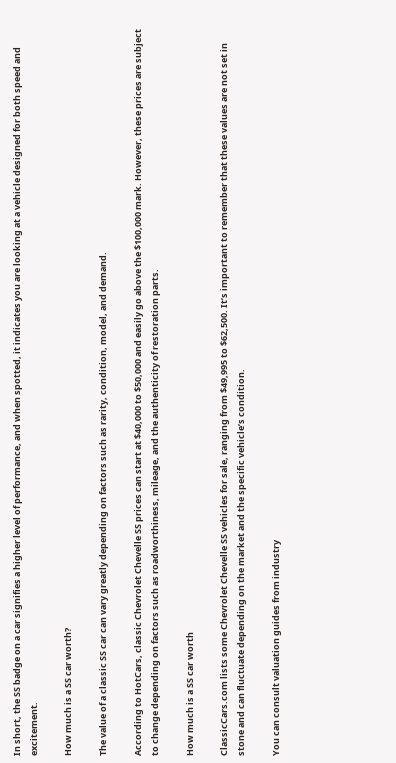In short, the SS badge on a car signifies a higher level of performance, and when spotted, it indicates you are looking at a vehicle designed for both speed and excitement.

How much is a SS car worth?

The value of a classic SS car can vary greatly depending on factors such as rarity, condition, model, and demand.

According to HotCars, classic Chevrolet Chevelle SS prices can start at $40,000 to $50,000 and easily go above the $100,000 mark. However, these prices are subject to change depending on factors such as roadworthiness, mileage, and the authenticity of restoration parts.

How much is a SS car worth

ClassicCars.com lists some Chevrolet Chevelle SS vehicles for sale, ranging from $49,995 to $62,500. It’s important to remember that these values are not set in stone and can fluctuate depending on the market and the specific vehicle’s condition.

You can consult valuation guides from industry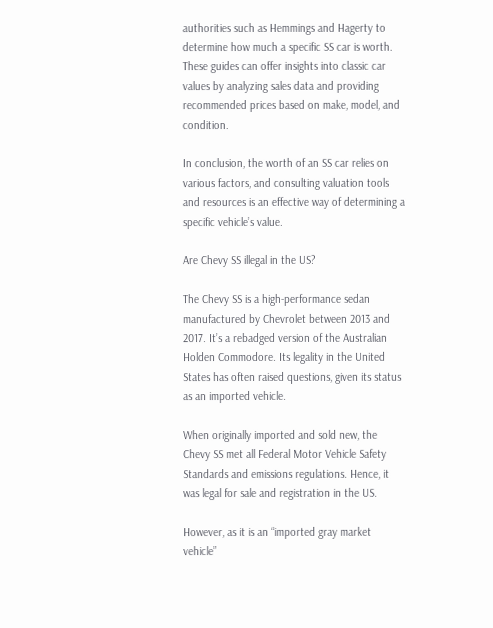authorities such as Hemmings and Hagerty to determine how much a specific SS car is worth. These guides can offer insights into classic car values by analyzing sales data and providing recommended prices based on make, model, and condition.

In conclusion, the worth of an SS car relies on various factors, and consulting valuation tools and resources is an effective way of determining a specific vehicle’s value.

Are Chevy SS illegal in the US?

The Chevy SS is a high-performance sedan manufactured by Chevrolet between 2013 and 2017. It’s a rebadged version of the Australian Holden Commodore. Its legality in the United States has often raised questions, given its status as an imported vehicle.

When originally imported and sold new, the Chevy SS met all Federal Motor Vehicle Safety Standards and emissions regulations. Hence, it was legal for sale and registration in the US.

However, as it is an “imported gray market vehicle”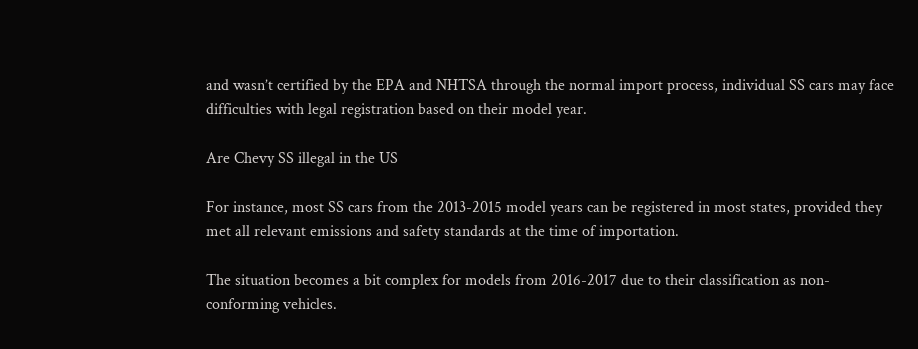and wasn’t certified by the EPA and NHTSA through the normal import process, individual SS cars may face difficulties with legal registration based on their model year.

Are Chevy SS illegal in the US

For instance, most SS cars from the 2013-2015 model years can be registered in most states, provided they met all relevant emissions and safety standards at the time of importation.

The situation becomes a bit complex for models from 2016-2017 due to their classification as non-conforming vehicles.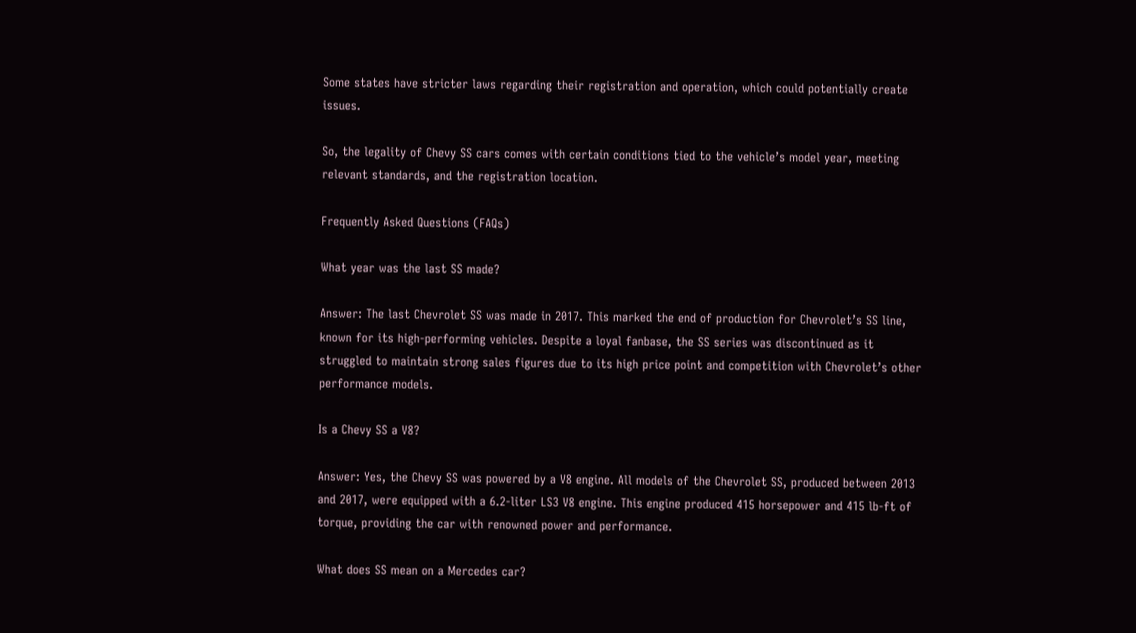Some states have stricter laws regarding their registration and operation, which could potentially create issues.

So, the legality of Chevy SS cars comes with certain conditions tied to the vehicle’s model year, meeting relevant standards, and the registration location.

Frequently Asked Questions (FAQs)

What year was the last SS made?

Answer: The last Chevrolet SS was made in 2017. This marked the end of production for Chevrolet’s SS line, known for its high-performing vehicles. Despite a loyal fanbase, the SS series was discontinued as it struggled to maintain strong sales figures due to its high price point and competition with Chevrolet’s other performance models.

Is a Chevy SS a V8?

Answer: Yes, the Chevy SS was powered by a V8 engine. All models of the Chevrolet SS, produced between 2013 and 2017, were equipped with a 6.2-liter LS3 V8 engine. This engine produced 415 horsepower and 415 lb-ft of torque, providing the car with renowned power and performance.

What does SS mean on a Mercedes car?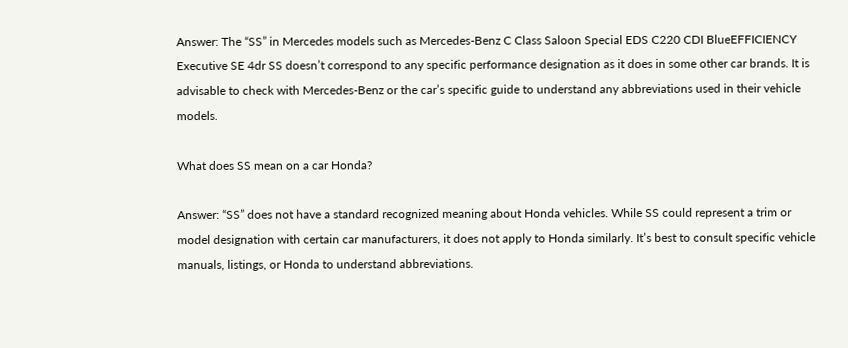Answer: The “SS” in Mercedes models such as Mercedes-Benz C Class Saloon Special EDS C220 CDI BlueEFFICIENCY Executive SE 4dr SS doesn’t correspond to any specific performance designation as it does in some other car brands. It is advisable to check with Mercedes-Benz or the car’s specific guide to understand any abbreviations used in their vehicle models.

What does SS mean on a car Honda?

Answer: “SS” does not have a standard recognized meaning about Honda vehicles. While SS could represent a trim or model designation with certain car manufacturers, it does not apply to Honda similarly. It’s best to consult specific vehicle manuals, listings, or Honda to understand abbreviations.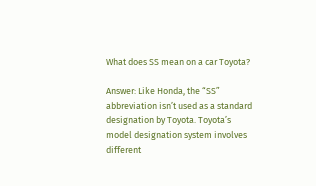What does SS mean on a car Toyota?

Answer: Like Honda, the “SS” abbreviation isn’t used as a standard designation by Toyota. Toyota’s model designation system involves different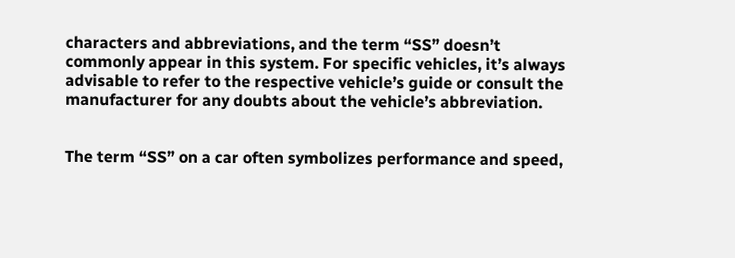characters and abbreviations, and the term “SS” doesn’t commonly appear in this system. For specific vehicles, it’s always advisable to refer to the respective vehicle’s guide or consult the manufacturer for any doubts about the vehicle’s abbreviation.


The term “SS” on a car often symbolizes performance and speed,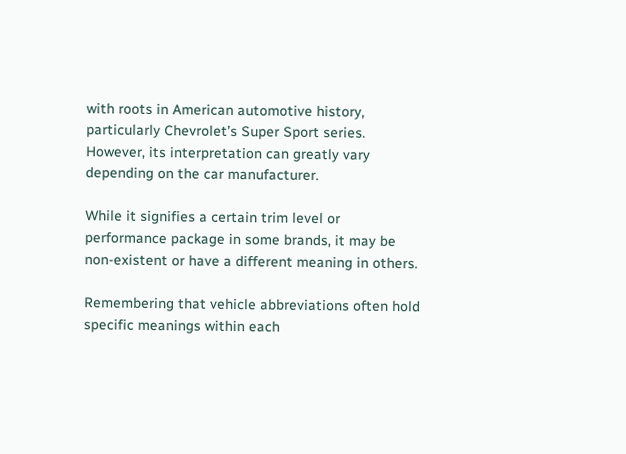with roots in American automotive history, particularly Chevrolet’s Super Sport series. However, its interpretation can greatly vary depending on the car manufacturer.

While it signifies a certain trim level or performance package in some brands, it may be non-existent or have a different meaning in others.

Remembering that vehicle abbreviations often hold specific meanings within each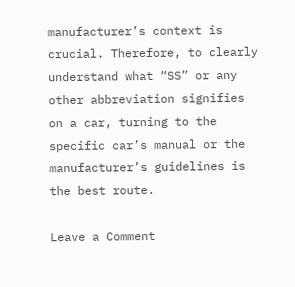manufacturer’s context is crucial. Therefore, to clearly understand what “SS” or any other abbreviation signifies on a car, turning to the specific car’s manual or the manufacturer’s guidelines is the best route.

Leave a Comment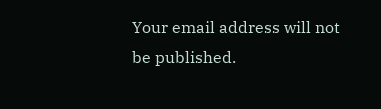Your email address will not be published.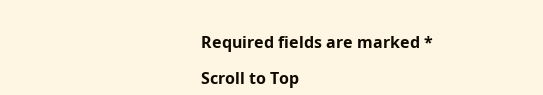Required fields are marked *

Scroll to Top